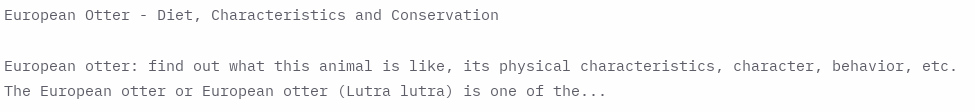European Otter - Diet, Characteristics and Conservation

European otter: find out what this animal is like, its physical characteristics, character, behavior, etc. The European otter or European otter (Lutra lutra) is one of the...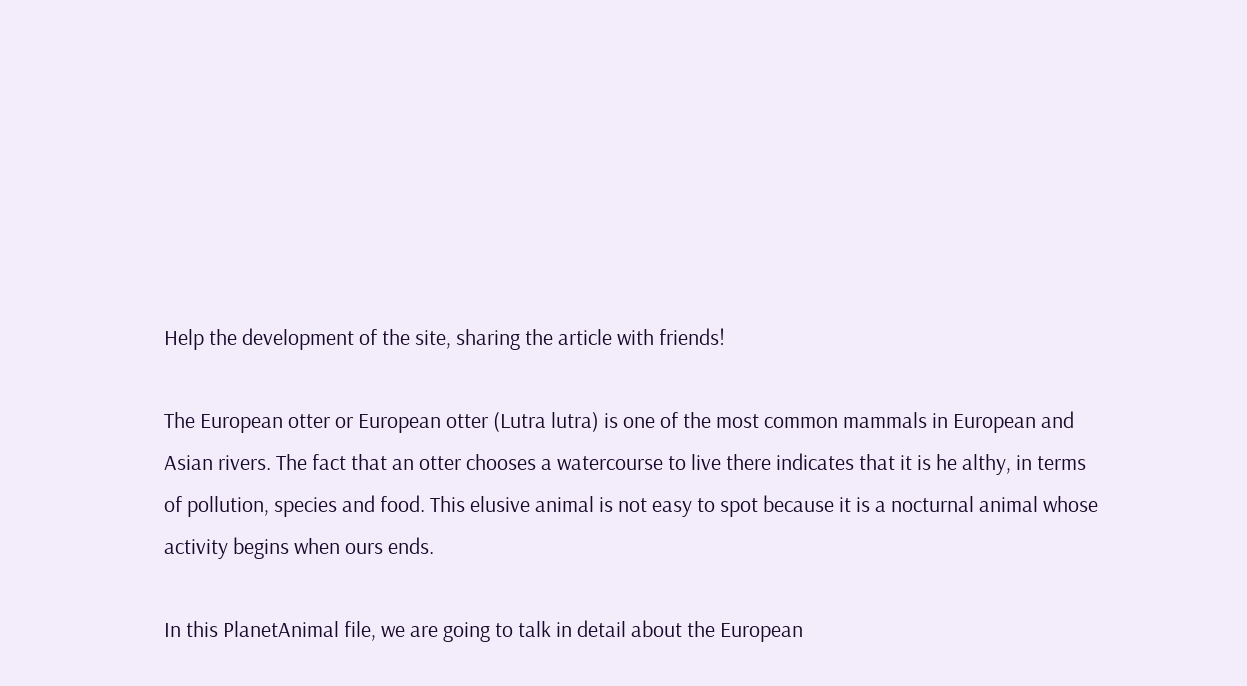Help the development of the site, sharing the article with friends!

The European otter or European otter (Lutra lutra) is one of the most common mammals in European and Asian rivers. The fact that an otter chooses a watercourse to live there indicates that it is he althy, in terms of pollution, species and food. This elusive animal is not easy to spot because it is a nocturnal animal whose activity begins when ours ends.

In this PlanetAnimal file, we are going to talk in detail about the European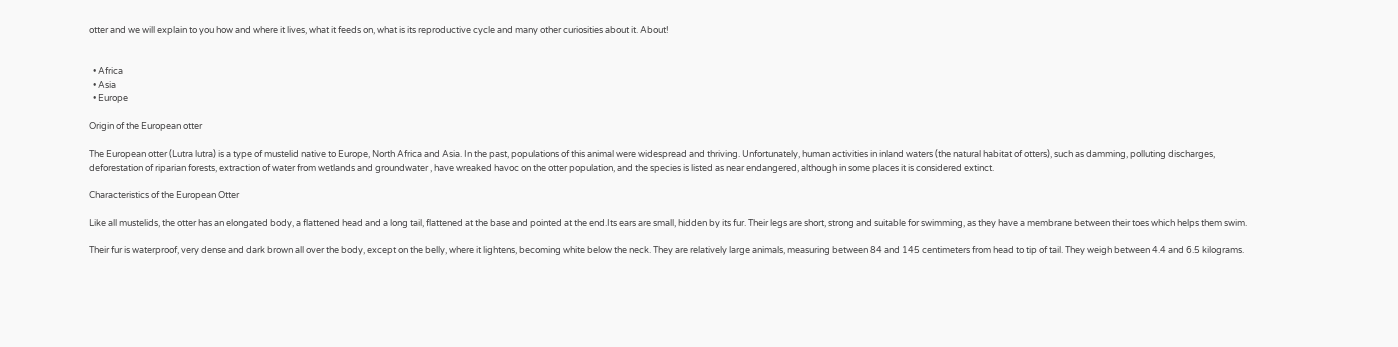otter and we will explain to you how and where it lives, what it feeds on, what is its reproductive cycle and many other curiosities about it. About!


  • Africa
  • Asia
  • Europe

Origin of the European otter

The European otter (Lutra lutra) is a type of mustelid native to Europe, North Africa and Asia. In the past, populations of this animal were widespread and thriving. Unfortunately, human activities in inland waters (the natural habitat of otters), such as damming, polluting discharges, deforestation of riparian forests, extraction of water from wetlands and groundwater , have wreaked havoc on the otter population, and the species is listed as near endangered, although in some places it is considered extinct.

Characteristics of the European Otter

Like all mustelids, the otter has an elongated body, a flattened head and a long tail, flattened at the base and pointed at the end.Its ears are small, hidden by its fur. Their legs are short, strong and suitable for swimming, as they have a membrane between their toes which helps them swim.

Their fur is waterproof, very dense and dark brown all over the body, except on the belly, where it lightens, becoming white below the neck. They are relatively large animals, measuring between 84 and 145 centimeters from head to tip of tail. They weigh between 4.4 and 6.5 kilograms.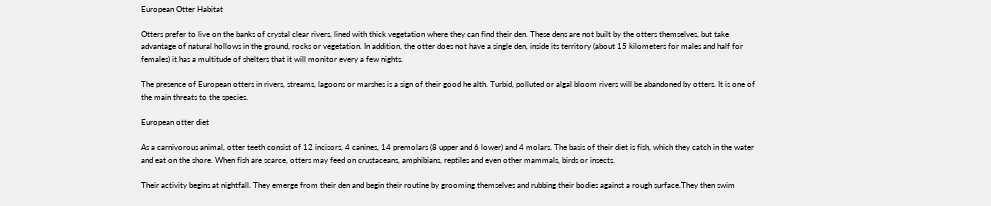European Otter Habitat

Otters prefer to live on the banks of crystal clear rivers, lined with thick vegetation where they can find their den. These dens are not built by the otters themselves, but take advantage of natural hollows in the ground, rocks or vegetation. In addition, the otter does not have a single den, inside its territory (about 15 kilometers for males and half for females) it has a multitude of shelters that it will monitor every a few nights.

The presence of European otters in rivers, streams, lagoons or marshes is a sign of their good he alth. Turbid, polluted or algal bloom rivers will be abandoned by otters. It is one of the main threats to the species.

European otter diet

As a carnivorous animal, otter teeth consist of 12 incisors, 4 canines, 14 premolars (8 upper and 6 lower) and 4 molars. The basis of their diet is fish, which they catch in the water and eat on the shore. When fish are scarce, otters may feed on crustaceans, amphibians, reptiles and even other mammals, birds or insects.

Their activity begins at nightfall. They emerge from their den and begin their routine by grooming themselves and rubbing their bodies against a rough surface.They then swim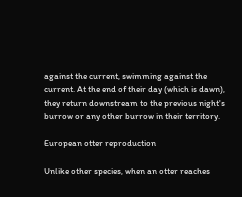against the current, swimming against the current. At the end of their day (which is dawn), they return downstream to the previous night's burrow or any other burrow in their territory.

European otter reproduction

Unlike other species, when an otter reaches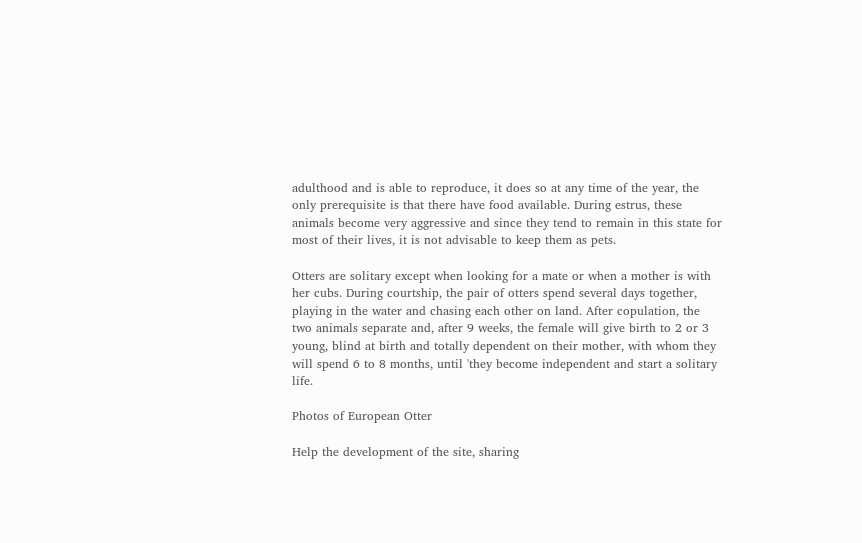adulthood and is able to reproduce, it does so at any time of the year, the only prerequisite is that there have food available. During estrus, these animals become very aggressive and since they tend to remain in this state for most of their lives, it is not advisable to keep them as pets.

Otters are solitary except when looking for a mate or when a mother is with her cubs. During courtship, the pair of otters spend several days together, playing in the water and chasing each other on land. After copulation, the two animals separate and, after 9 weeks, the female will give birth to 2 or 3 young, blind at birth and totally dependent on their mother, with whom they will spend 6 to 8 months, until 'they become independent and start a solitary life.

Photos of European Otter

Help the development of the site, sharing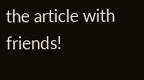the article with friends!